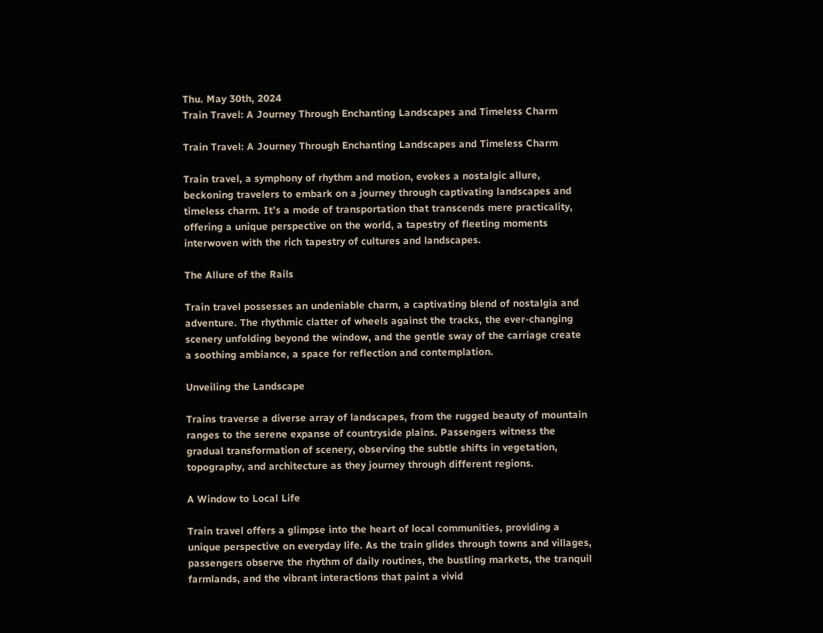Thu. May 30th, 2024
Train Travel: A Journey Through Enchanting Landscapes and Timeless Charm

Train Travel: A Journey Through Enchanting Landscapes and Timeless Charm

Train travel, a symphony of rhythm and motion, evokes a nostalgic allure, beckoning travelers to embark on a journey through captivating landscapes and timeless charm. It’s a mode of transportation that transcends mere practicality, offering a unique perspective on the world, a tapestry of fleeting moments interwoven with the rich tapestry of cultures and landscapes.

The Allure of the Rails

Train travel possesses an undeniable charm, a captivating blend of nostalgia and adventure. The rhythmic clatter of wheels against the tracks, the ever-changing scenery unfolding beyond the window, and the gentle sway of the carriage create a soothing ambiance, a space for reflection and contemplation.

Unveiling the Landscape

Trains traverse a diverse array of landscapes, from the rugged beauty of mountain ranges to the serene expanse of countryside plains. Passengers witness the gradual transformation of scenery, observing the subtle shifts in vegetation, topography, and architecture as they journey through different regions.

A Window to Local Life

Train travel offers a glimpse into the heart of local communities, providing a unique perspective on everyday life. As the train glides through towns and villages, passengers observe the rhythm of daily routines, the bustling markets, the tranquil farmlands, and the vibrant interactions that paint a vivid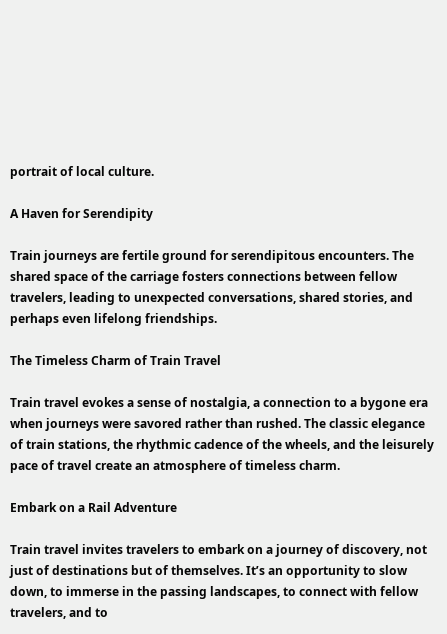portrait of local culture.

A Haven for Serendipity

Train journeys are fertile ground for serendipitous encounters. The shared space of the carriage fosters connections between fellow travelers, leading to unexpected conversations, shared stories, and perhaps even lifelong friendships.

The Timeless Charm of Train Travel

Train travel evokes a sense of nostalgia, a connection to a bygone era when journeys were savored rather than rushed. The classic elegance of train stations, the rhythmic cadence of the wheels, and the leisurely pace of travel create an atmosphere of timeless charm.

Embark on a Rail Adventure

Train travel invites travelers to embark on a journey of discovery, not just of destinations but of themselves. It’s an opportunity to slow down, to immerse in the passing landscapes, to connect with fellow travelers, and to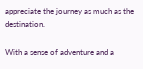appreciate the journey as much as the destination.

With a sense of adventure and a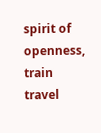spirit of openness, train travel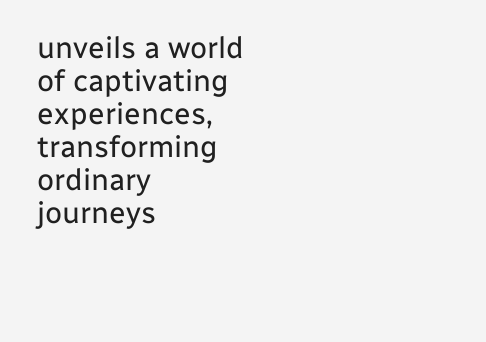unveils a world of captivating experiences, transforming ordinary journeys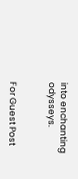into enchanting odysseys.


For Guest Post